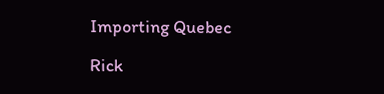Importing Quebec

Rick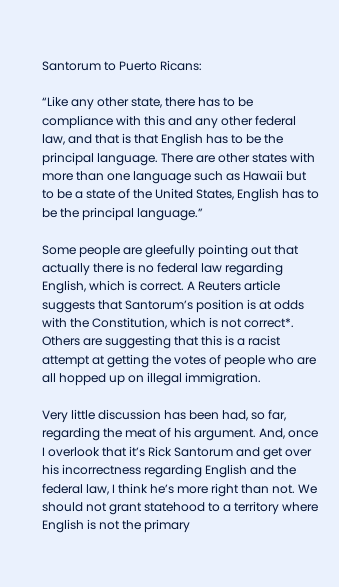Santorum to Puerto Ricans:

“Like any other state, there has to be compliance with this and any other federal law, and that is that English has to be the principal language. There are other states with more than one language such as Hawaii but to be a state of the United States, English has to be the principal language.”

Some people are gleefully pointing out that actually there is no federal law regarding English, which is correct. A Reuters article suggests that Santorum’s position is at odds with the Constitution, which is not correct*. Others are suggesting that this is a racist attempt at getting the votes of people who are all hopped up on illegal immigration.

Very little discussion has been had, so far, regarding the meat of his argument. And, once I overlook that it’s Rick Santorum and get over his incorrectness regarding English and the federal law, I think he’s more right than not. We should not grant statehood to a territory where English is not the primary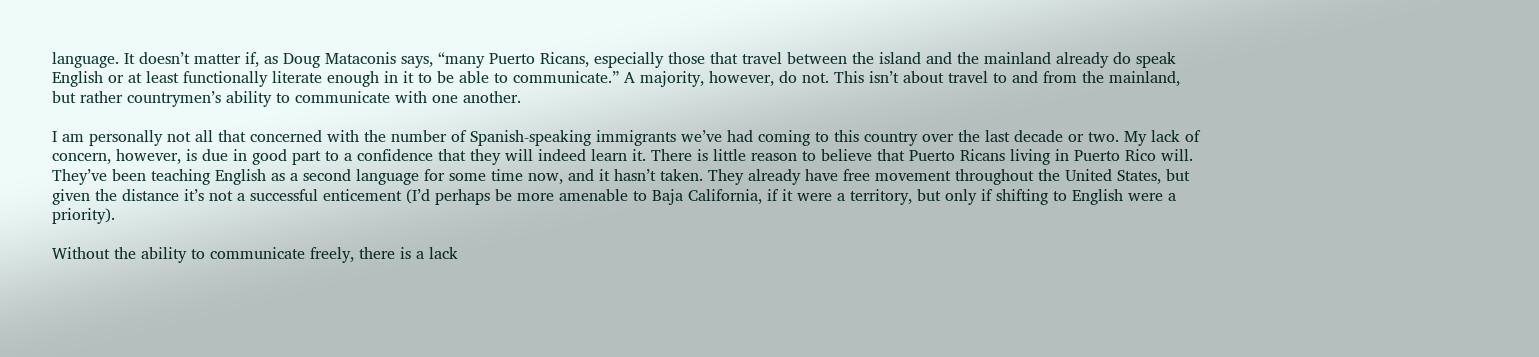language. It doesn’t matter if, as Doug Mataconis says, “many Puerto Ricans, especially those that travel between the island and the mainland already do speak English or at least functionally literate enough in it to be able to communicate.” A majority, however, do not. This isn’t about travel to and from the mainland, but rather countrymen’s ability to communicate with one another.

I am personally not all that concerned with the number of Spanish-speaking immigrants we’ve had coming to this country over the last decade or two. My lack of concern, however, is due in good part to a confidence that they will indeed learn it. There is little reason to believe that Puerto Ricans living in Puerto Rico will. They’ve been teaching English as a second language for some time now, and it hasn’t taken. They already have free movement throughout the United States, but given the distance it’s not a successful enticement (I’d perhaps be more amenable to Baja California, if it were a territory, but only if shifting to English were a priority).

Without the ability to communicate freely, there is a lack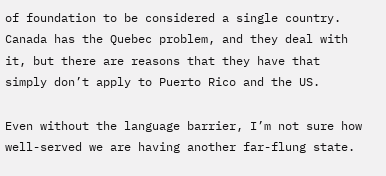of foundation to be considered a single country. Canada has the Quebec problem, and they deal with it, but there are reasons that they have that simply don’t apply to Puerto Rico and the US.

Even without the language barrier, I’m not sure how well-served we are having another far-flung state.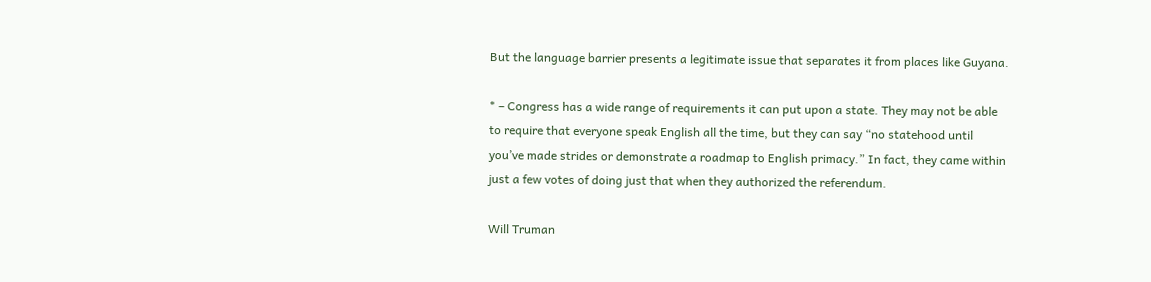But the language barrier presents a legitimate issue that separates it from places like Guyana.

* – Congress has a wide range of requirements it can put upon a state. They may not be able to require that everyone speak English all the time, but they can say “no statehood until you’ve made strides or demonstrate a roadmap to English primacy.” In fact, they came within just a few votes of doing just that when they authorized the referendum.

Will Truman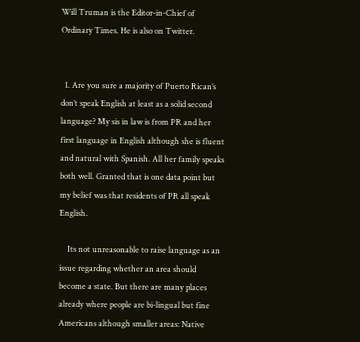Will Truman is the Editor-in-Chief of Ordinary Times. He is also on Twitter.


  1. Are you sure a majority of Puerto Rican’s don’t speak English at least as a solid second language? My sis in law is from PR and her first language in English although she is fluent and natural with Spanish. All her family speaks both well. Granted that is one data point but my belief was that residents of PR all speak English.

    Its not unreasonable to raise language as an issue regarding whether an area should become a state. But there are many places already where people are bi-lingual but fine Americans although smaller areas: Native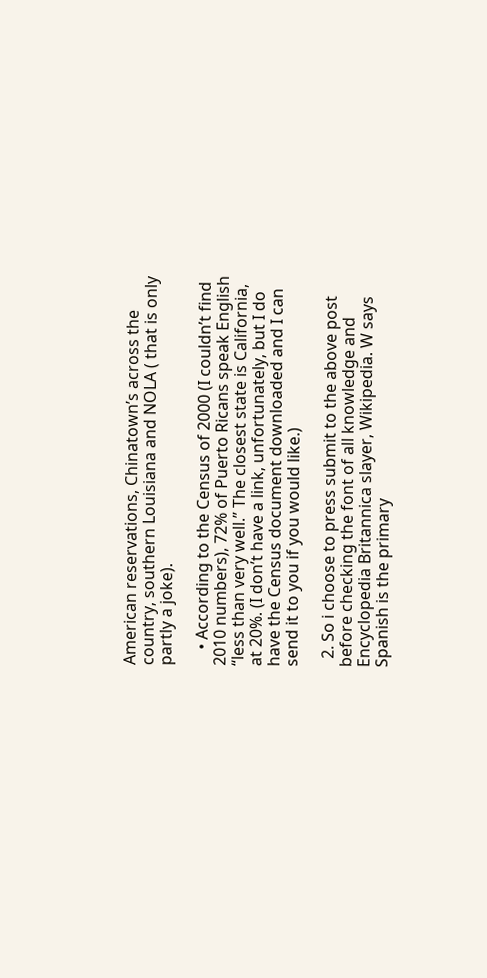American reservations, Chinatown’s across the country, southern Louisiana and NOLA ( that is only partly a joke).

    • According to the Census of 2000 (I couldn’t find 2010 numbers), 72% of Puerto Ricans speak English “less than very well.” The closest state is California, at 20%. (I don’t have a link, unfortunately, but I do have the Census document downloaded and I can send it to you if you would like.)

  2. So i choose to press submit to the above post before checking the font of all knowledge and Encyclopedia Britannica slayer, Wikipedia. W says Spanish is the primary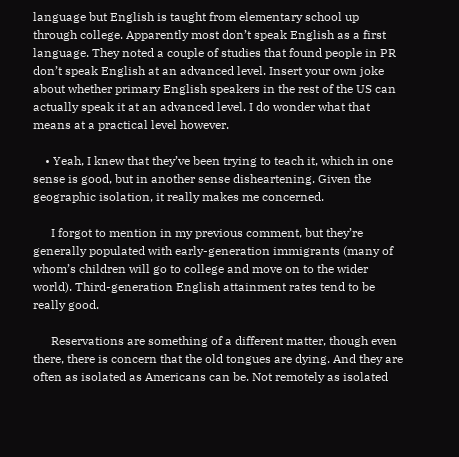language but English is taught from elementary school up through college. Apparently most don’t speak English as a first language. They noted a couple of studies that found people in PR don’t speak English at an advanced level. Insert your own joke about whether primary English speakers in the rest of the US can actually speak it at an advanced level. I do wonder what that means at a practical level however.

    • Yeah, I knew that they’ve been trying to teach it, which in one sense is good, but in another sense disheartening. Given the geographic isolation, it really makes me concerned.

      I forgot to mention in my previous comment, but they’re generally populated with early-generation immigrants (many of whom’s children will go to college and move on to the wider world). Third-generation English attainment rates tend to be really good.

      Reservations are something of a different matter, though even there, there is concern that the old tongues are dying. And they are often as isolated as Americans can be. Not remotely as isolated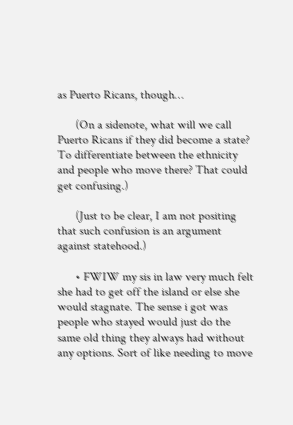as Puerto Ricans, though…

      (On a sidenote, what will we call Puerto Ricans if they did become a state? To differentiate between the ethnicity and people who move there? That could get confusing.)

      (Just to be clear, I am not positing that such confusion is an argument against statehood.)

      • FWIW my sis in law very much felt she had to get off the island or else she would stagnate. The sense i got was people who stayed would just do the same old thing they always had without any options. Sort of like needing to move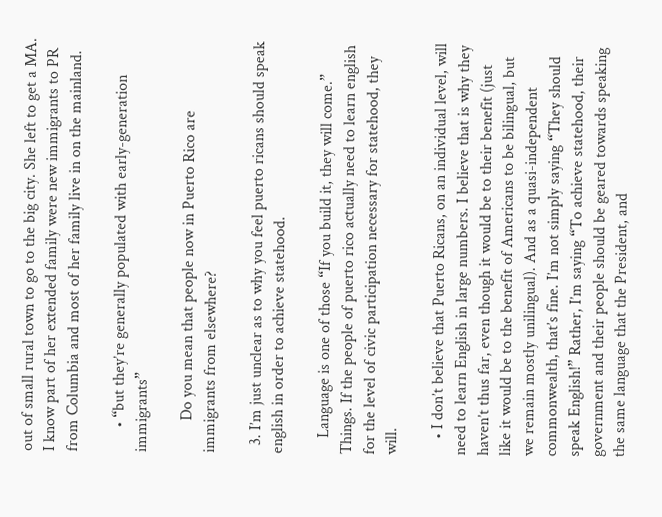out of small rural town to go to the big city. She left to get a MA. I know part of her extended family were new immigrants to PR from Columbia and most of her family live in on the mainland.

      • “but they’re generally populated with early-generation immigrants”

        Do you mean that people now in Puerto Rico are immigrants from elsewhere?

  3. I’m just unclear as to why you feel puerto ricans should speak english in order to achieve statehood.

    Language is one of those “If you build it, they will come.” Things. If the people of puerto rico actually need to learn english for the level of civic participation necessary for statehood, they will.

    • I don’t believe that Puerto Ricans, on an individual level, will need to learn English in large numbers. I believe that is why they haven’t thus far, even though it would be to their benefit (just like it would be to the benefit of Americans to be bilingual, but we remain mostly unilingual). And as a quasi-independent commonwealth, that’s fine. I’m not simply saying “They should speak English!” Rather, I’m saying “To achieve statehood, their government and their people should be geared towards speaking the same language that the President, and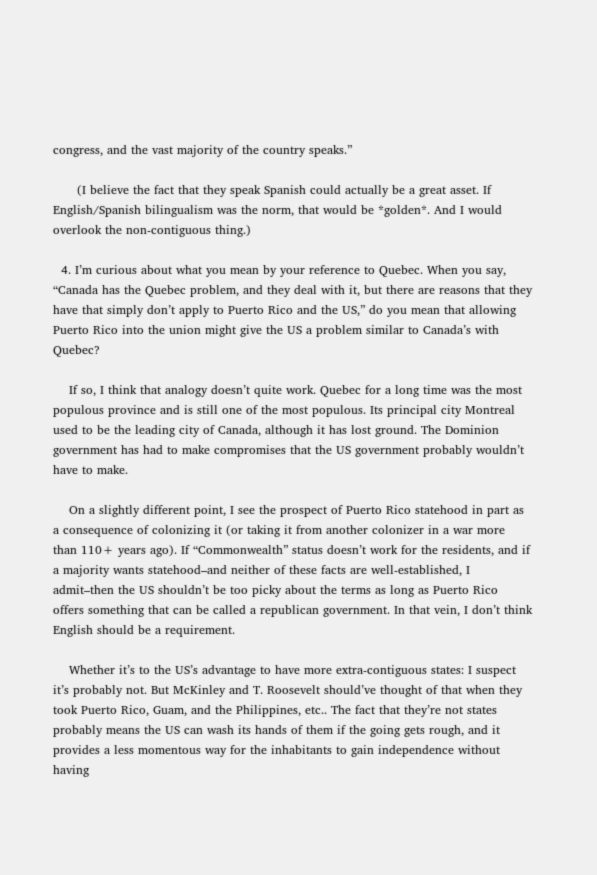congress, and the vast majority of the country speaks.”

      (I believe the fact that they speak Spanish could actually be a great asset. If English/Spanish bilingualism was the norm, that would be *golden*. And I would overlook the non-contiguous thing.)

  4. I’m curious about what you mean by your reference to Quebec. When you say, “Canada has the Quebec problem, and they deal with it, but there are reasons that they have that simply don’t apply to Puerto Rico and the US,” do you mean that allowing Puerto Rico into the union might give the US a problem similar to Canada’s with Quebec?

    If so, I think that analogy doesn’t quite work. Quebec for a long time was the most populous province and is still one of the most populous. Its principal city Montreal used to be the leading city of Canada, although it has lost ground. The Dominion government has had to make compromises that the US government probably wouldn’t have to make.

    On a slightly different point, I see the prospect of Puerto Rico statehood in part as a consequence of colonizing it (or taking it from another colonizer in a war more than 110+ years ago). If “Commonwealth” status doesn’t work for the residents, and if a majority wants statehood–and neither of these facts are well-established, I admit–then the US shouldn’t be too picky about the terms as long as Puerto Rico offers something that can be called a republican government. In that vein, I don’t think English should be a requirement.

    Whether it’s to the US’s advantage to have more extra-contiguous states: I suspect it’s probably not. But McKinley and T. Roosevelt should’ve thought of that when they took Puerto Rico, Guam, and the Philippines, etc.. The fact that they’re not states probably means the US can wash its hands of them if the going gets rough, and it provides a less momentous way for the inhabitants to gain independence without having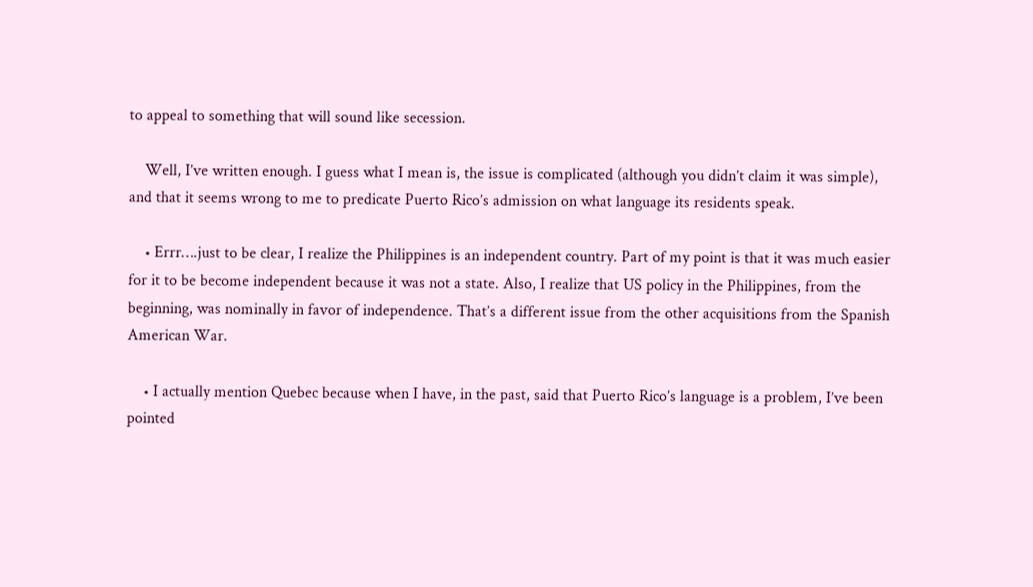to appeal to something that will sound like secession.

    Well, I’ve written enough. I guess what I mean is, the issue is complicated (although you didn’t claim it was simple), and that it seems wrong to me to predicate Puerto Rico’s admission on what language its residents speak.

    • Errr….just to be clear, I realize the Philippines is an independent country. Part of my point is that it was much easier for it to be become independent because it was not a state. Also, I realize that US policy in the Philippines, from the beginning, was nominally in favor of independence. That’s a different issue from the other acquisitions from the Spanish American War.

    • I actually mention Quebec because when I have, in the past, said that Puerto Rico’s language is a problem, I’ve been pointed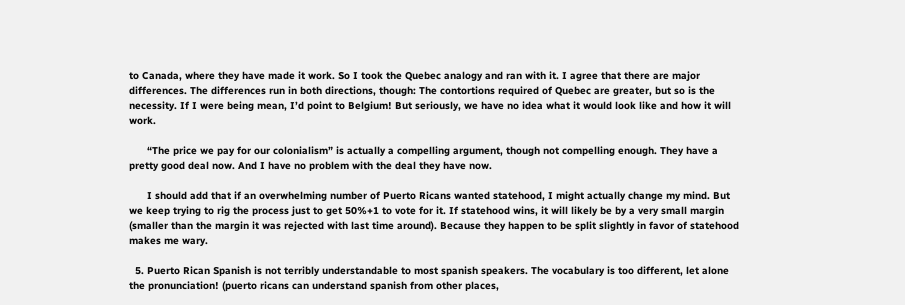to Canada, where they have made it work. So I took the Quebec analogy and ran with it. I agree that there are major differences. The differences run in both directions, though: The contortions required of Quebec are greater, but so is the necessity. If I were being mean, I’d point to Belgium! But seriously, we have no idea what it would look like and how it will work.

      “The price we pay for our colonialism” is actually a compelling argument, though not compelling enough. They have a pretty good deal now. And I have no problem with the deal they have now.

      I should add that if an overwhelming number of Puerto Ricans wanted statehood, I might actually change my mind. But we keep trying to rig the process just to get 50%+1 to vote for it. If statehood wins, it will likely be by a very small margin (smaller than the margin it was rejected with last time around). Because they happen to be split slightly in favor of statehood makes me wary.

  5. Puerto Rican Spanish is not terribly understandable to most spanish speakers. The vocabulary is too different, let alone the pronunciation! (puerto ricans can understand spanish from other places,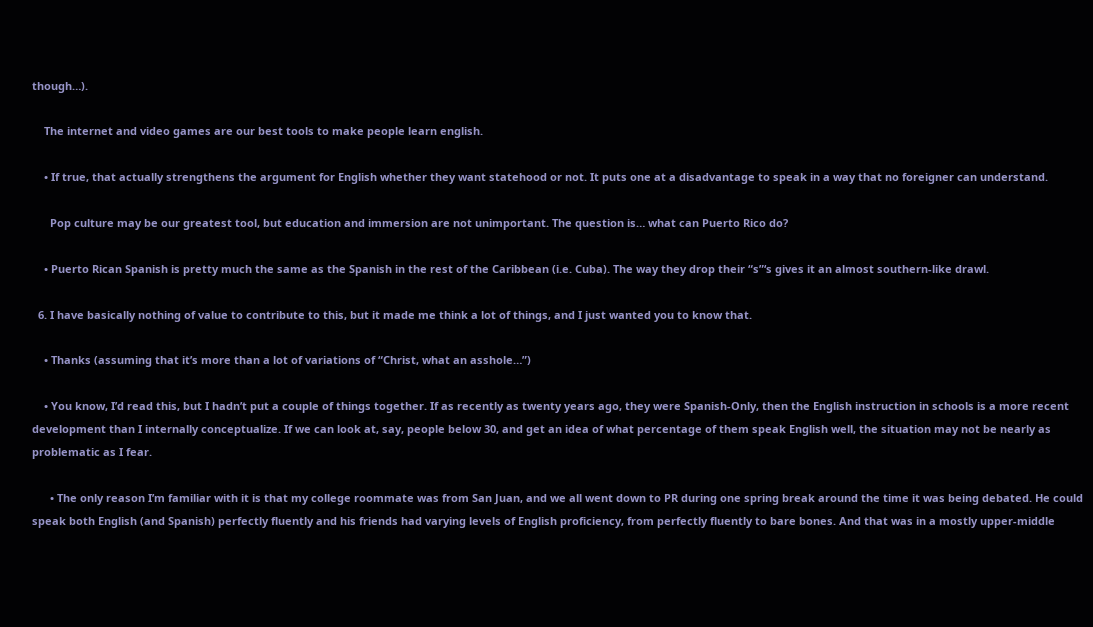though…).

    The internet and video games are our best tools to make people learn english.

    • If true, that actually strengthens the argument for English whether they want statehood or not. It puts one at a disadvantage to speak in a way that no foreigner can understand.

      Pop culture may be our greatest tool, but education and immersion are not unimportant. The question is… what can Puerto Rico do?

    • Puerto Rican Spanish is pretty much the same as the Spanish in the rest of the Caribbean (i.e. Cuba). The way they drop their “s”‘s gives it an almost southern-like drawl.

  6. I have basically nothing of value to contribute to this, but it made me think a lot of things, and I just wanted you to know that.

    • Thanks (assuming that it’s more than a lot of variations of “Christ, what an asshole…”)

    • You know, I’d read this, but I hadn’t put a couple of things together. If as recently as twenty years ago, they were Spanish-Only, then the English instruction in schools is a more recent development than I internally conceptualize. If we can look at, say, people below 30, and get an idea of what percentage of them speak English well, the situation may not be nearly as problematic as I fear.

      • The only reason I’m familiar with it is that my college roommate was from San Juan, and we all went down to PR during one spring break around the time it was being debated. He could speak both English (and Spanish) perfectly fluently and his friends had varying levels of English proficiency, from perfectly fluently to bare bones. And that was in a mostly upper-middle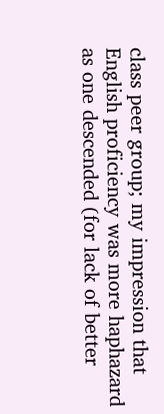class peer group; my impression that English proficiency was more haphazard as one descended (for lack of better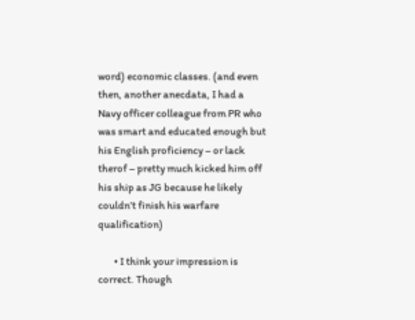word) economic classes. (and even then, another anecdata, I had a Navy officer colleague from PR who was smart and educated enough but his English proficiency – or lack therof – pretty much kicked him off his ship as JG because he likely couldn’t finish his warfare qualification)

        • I think your impression is correct. Though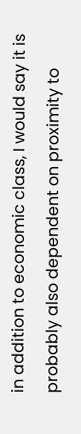in addition to economic class, I would say it is probably also dependent on proximity to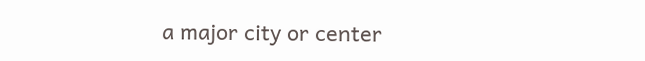a major city or center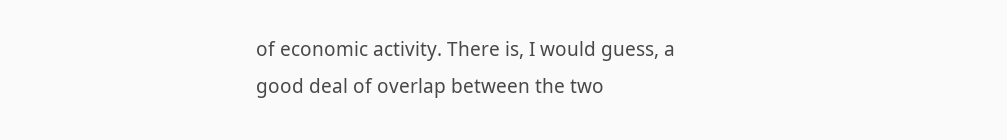of economic activity. There is, I would guess, a good deal of overlap between the two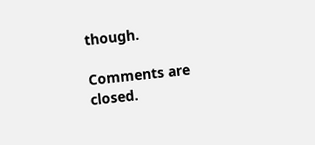though.

Comments are closed.